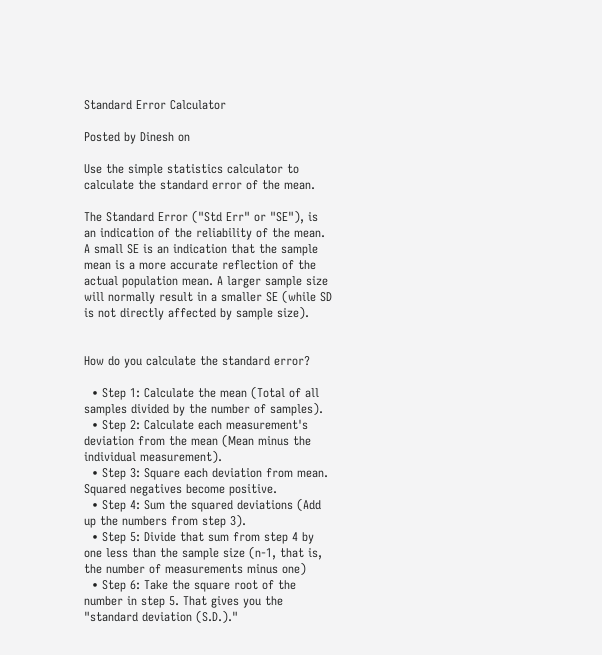Standard Error Calculator

Posted by Dinesh on

Use the simple statistics calculator to calculate the standard error of the mean.

The Standard Error ("Std Err" or "SE"), is an indication of the reliability of the mean. A small SE is an indication that the sample mean is a more accurate reflection of the actual population mean. A larger sample size will normally result in a smaller SE (while SD is not directly affected by sample size).


How do you calculate the standard error?

  • Step 1: Calculate the mean (Total of all samples divided by the number of samples).
  • Step 2: Calculate each measurement's deviation from the mean (Mean minus the individual measurement).
  • Step 3: Square each deviation from mean. Squared negatives become positive.
  • Step 4: Sum the squared deviations (Add up the numbers from step 3).
  • Step 5: Divide that sum from step 4 by one less than the sample size (n-1, that is, the number of measurements minus one)
  • Step 6: Take the square root of the number in step 5. That gives you the "standard deviation (S.D.)."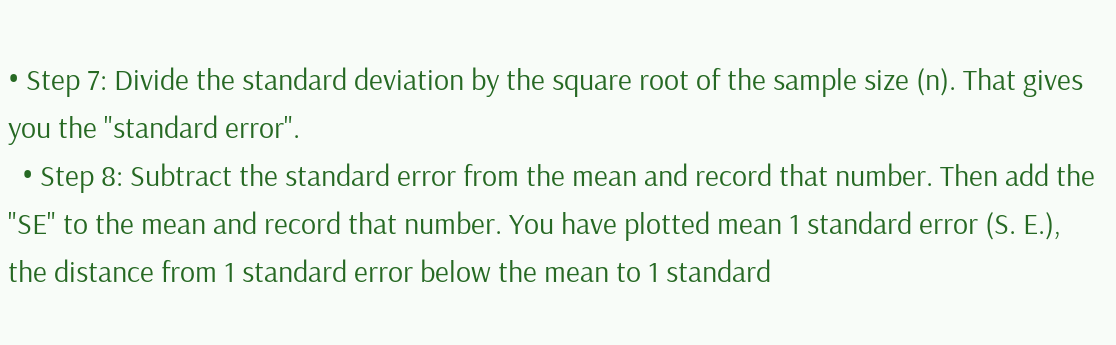• Step 7: Divide the standard deviation by the square root of the sample size (n). That gives you the "standard error".
  • Step 8: Subtract the standard error from the mean and record that number. Then add the "SE" to the mean and record that number. You have plotted mean 1 standard error (S. E.), the distance from 1 standard error below the mean to 1 standard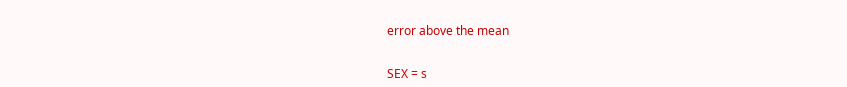error above the mean


SEX = s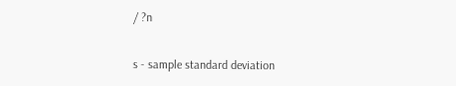/ ?n

s - sample standard deviation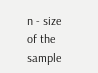n - size of the sample